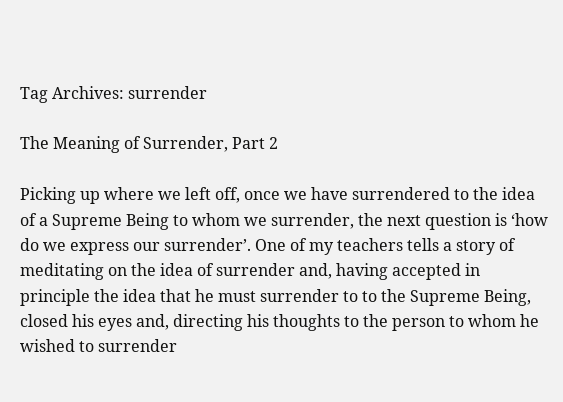Tag Archives: surrender

The Meaning of Surrender, Part 2

Picking up where we left off, once we have surrendered to the idea of a Supreme Being to whom we surrender, the next question is ‘how do we express our surrender’. One of my teachers tells a story of meditating on the idea of surrender and, having accepted in principle the idea that he must surrender to to the Supreme Being, closed his eyes and, directing his thoughts to the person to whom he wished to surrender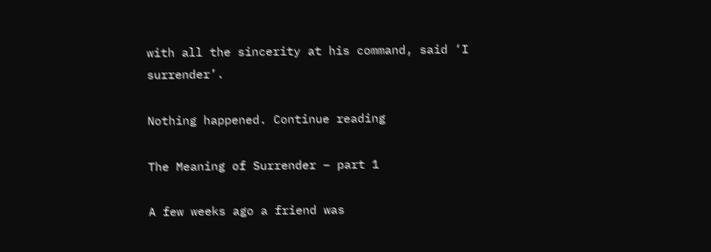with all the sincerity at his command, said ‘I surrender’.

Nothing happened. Continue reading

The Meaning of Surrender – part 1

A few weeks ago a friend was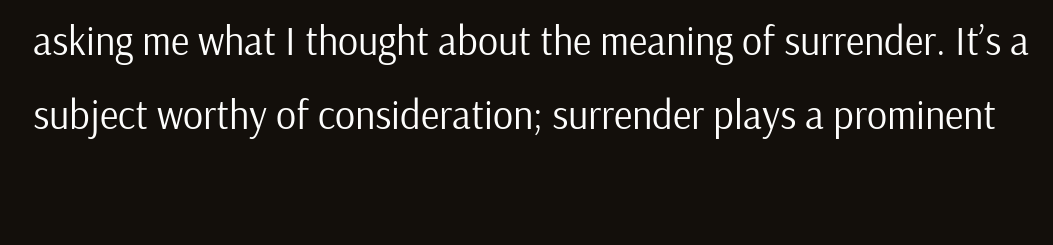asking me what I thought about the meaning of surrender. It’s a subject worthy of consideration; surrender plays a prominent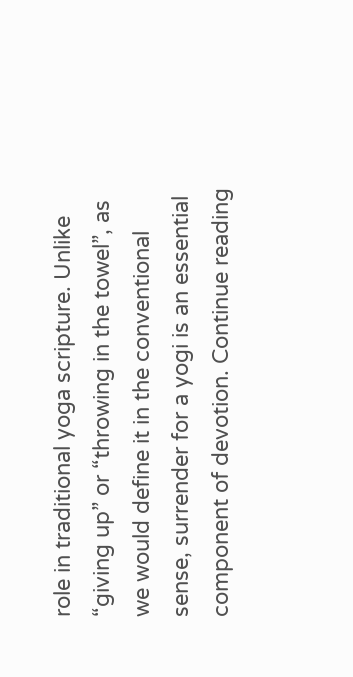role in traditional yoga scripture. Unlike “giving up” or “throwing in the towel”, as we would define it in the conventional sense, surrender for a yogi is an essential component of devotion. Continue reading